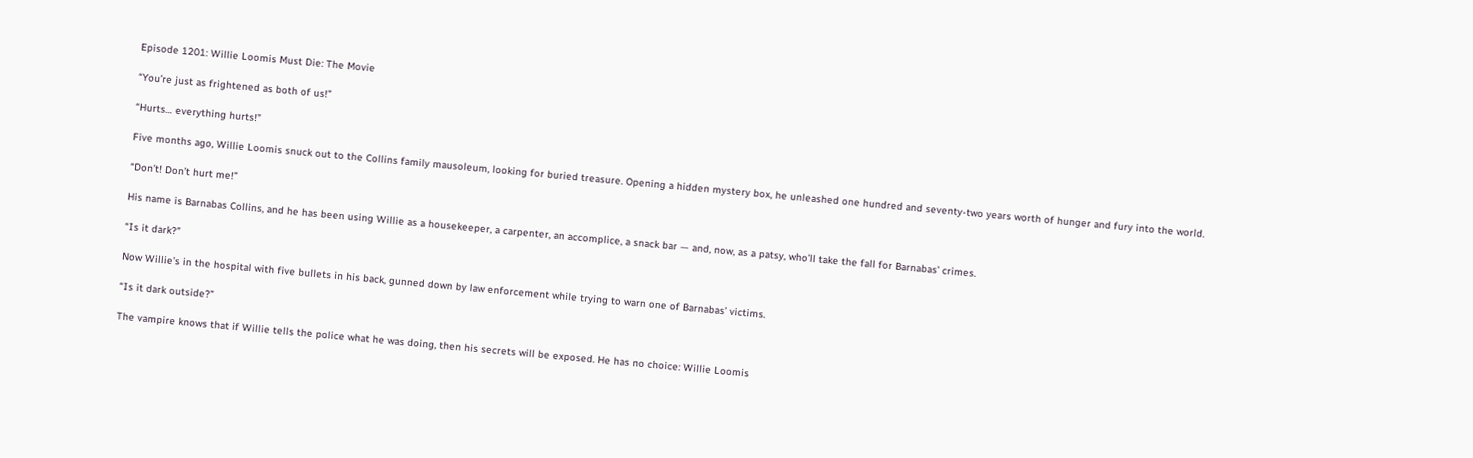Episode 1201: Willie Loomis Must Die: The Movie

“You’re just as frightened as both of us!”

“Hurts… everything hurts!”

Five months ago, Willie Loomis snuck out to the Collins family mausoleum, looking for buried treasure. Opening a hidden mystery box, he unleashed one hundred and seventy-two years worth of hunger and fury into the world.

“Don’t! Don’t hurt me!”

His name is Barnabas Collins, and he has been using Willie as a housekeeper, a carpenter, an accomplice, a snack bar — and, now, as a patsy, who’ll take the fall for Barnabas’ crimes.

“Is it dark?”

Now Willie’s in the hospital with five bullets in his back, gunned down by law enforcement while trying to warn one of Barnabas’ victims.

“Is it dark outside?”

The vampire knows that if Willie tells the police what he was doing, then his secrets will be exposed. He has no choice: Willie Loomis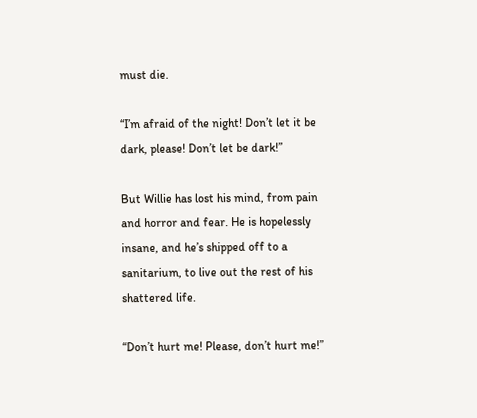must die.

“I’m afraid of the night! Don’t let it be dark, please! Don’t let be dark!”

But Willie has lost his mind, from pain and horror and fear. He is hopelessly insane, and he’s shipped off to a sanitarium, to live out the rest of his shattered life.

“Don’t hurt me! Please, don’t hurt me!”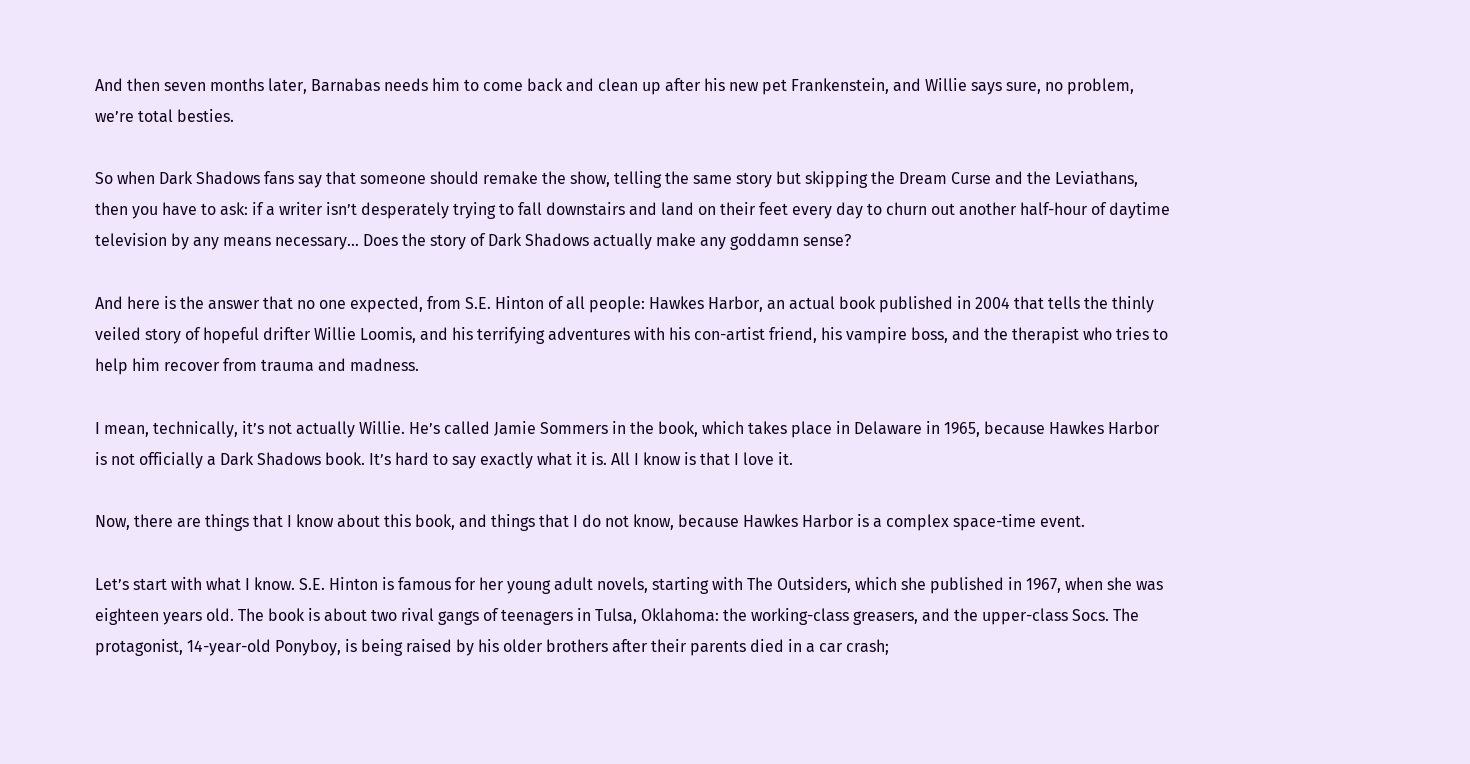And then seven months later, Barnabas needs him to come back and clean up after his new pet Frankenstein, and Willie says sure, no problem, we’re total besties.

So when Dark Shadows fans say that someone should remake the show, telling the same story but skipping the Dream Curse and the Leviathans, then you have to ask: if a writer isn’t desperately trying to fall downstairs and land on their feet every day to churn out another half-hour of daytime television by any means necessary… Does the story of Dark Shadows actually make any goddamn sense?

And here is the answer that no one expected, from S.E. Hinton of all people: Hawkes Harbor, an actual book published in 2004 that tells the thinly veiled story of hopeful drifter Willie Loomis, and his terrifying adventures with his con-artist friend, his vampire boss, and the therapist who tries to help him recover from trauma and madness.

I mean, technically, it’s not actually Willie. He’s called Jamie Sommers in the book, which takes place in Delaware in 1965, because Hawkes Harbor is not officially a Dark Shadows book. It’s hard to say exactly what it is. All I know is that I love it.

Now, there are things that I know about this book, and things that I do not know, because Hawkes Harbor is a complex space-time event.

Let’s start with what I know. S.E. Hinton is famous for her young adult novels, starting with The Outsiders, which she published in 1967, when she was eighteen years old. The book is about two rival gangs of teenagers in Tulsa, Oklahoma: the working-class greasers, and the upper-class Socs. The protagonist, 14-year-old Ponyboy, is being raised by his older brothers after their parents died in a car crash;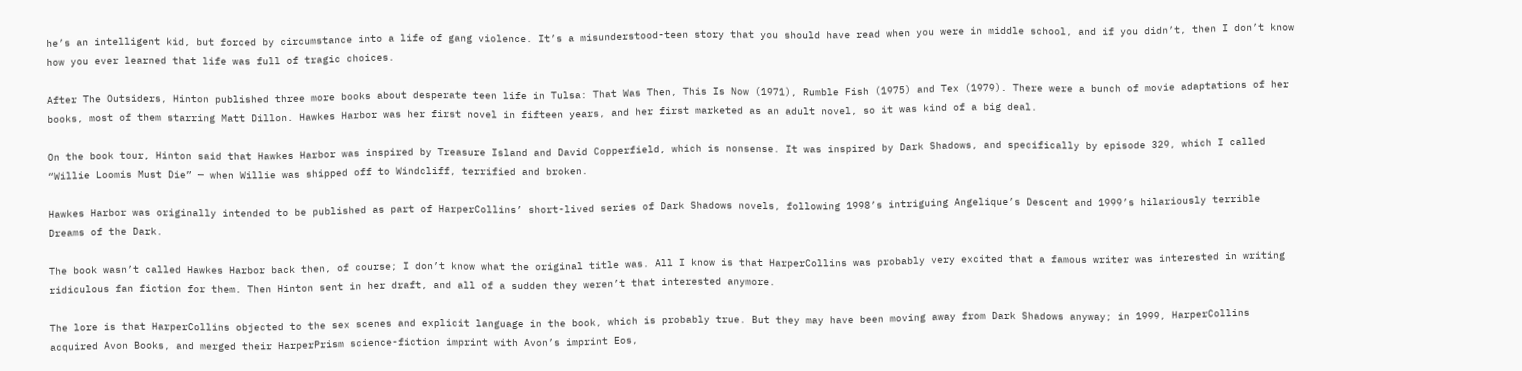he’s an intelligent kid, but forced by circumstance into a life of gang violence. It’s a misunderstood-teen story that you should have read when you were in middle school, and if you didn’t, then I don’t know how you ever learned that life was full of tragic choices.

After The Outsiders, Hinton published three more books about desperate teen life in Tulsa: That Was Then, This Is Now (1971), Rumble Fish (1975) and Tex (1979). There were a bunch of movie adaptations of her books, most of them starring Matt Dillon. Hawkes Harbor was her first novel in fifteen years, and her first marketed as an adult novel, so it was kind of a big deal.

On the book tour, Hinton said that Hawkes Harbor was inspired by Treasure Island and David Copperfield, which is nonsense. It was inspired by Dark Shadows, and specifically by episode 329, which I called “Willie Loomis Must Die” — when Willie was shipped off to Windcliff, terrified and broken.

Hawkes Harbor was originally intended to be published as part of HarperCollins’ short-lived series of Dark Shadows novels, following 1998’s intriguing Angelique’s Descent and 1999’s hilariously terrible Dreams of the Dark.

The book wasn’t called Hawkes Harbor back then, of course; I don’t know what the original title was. All I know is that HarperCollins was probably very excited that a famous writer was interested in writing ridiculous fan fiction for them. Then Hinton sent in her draft, and all of a sudden they weren’t that interested anymore.

The lore is that HarperCollins objected to the sex scenes and explicit language in the book, which is probably true. But they may have been moving away from Dark Shadows anyway; in 1999, HarperCollins acquired Avon Books, and merged their HarperPrism science-fiction imprint with Avon’s imprint Eos,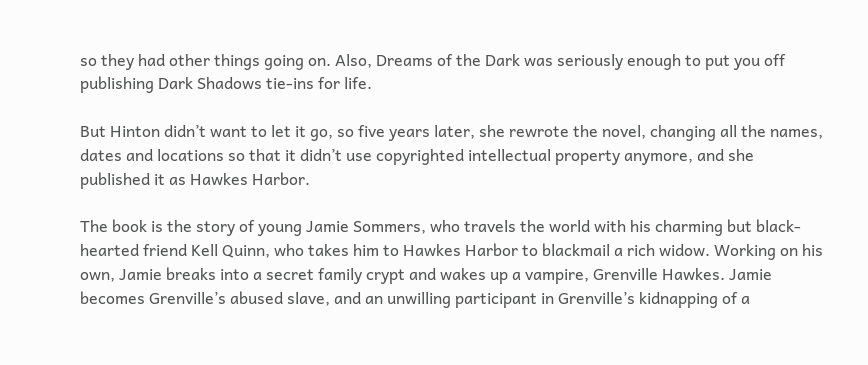so they had other things going on. Also, Dreams of the Dark was seriously enough to put you off publishing Dark Shadows tie-ins for life.

But Hinton didn’t want to let it go, so five years later, she rewrote the novel, changing all the names, dates and locations so that it didn’t use copyrighted intellectual property anymore, and she published it as Hawkes Harbor.

The book is the story of young Jamie Sommers, who travels the world with his charming but black-hearted friend Kell Quinn, who takes him to Hawkes Harbor to blackmail a rich widow. Working on his own, Jamie breaks into a secret family crypt and wakes up a vampire, Grenville Hawkes. Jamie becomes Grenville’s abused slave, and an unwilling participant in Grenville’s kidnapping of a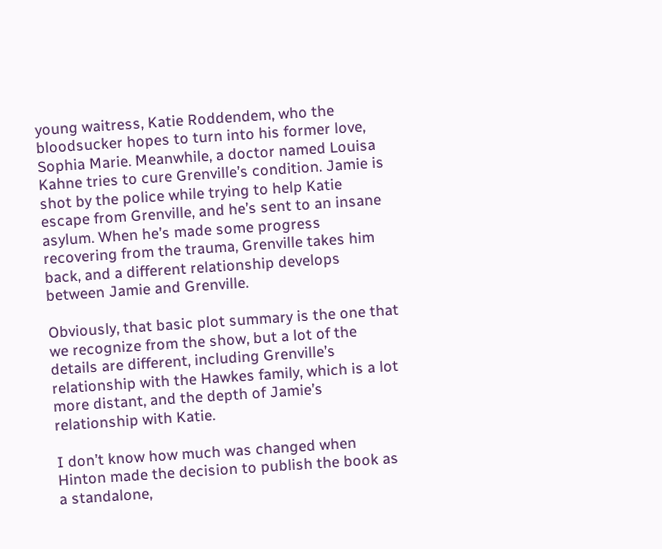young waitress, Katie Roddendem, who the bloodsucker hopes to turn into his former love, Sophia Marie. Meanwhile, a doctor named Louisa Kahne tries to cure Grenville’s condition. Jamie is shot by the police while trying to help Katie escape from Grenville, and he’s sent to an insane asylum. When he’s made some progress recovering from the trauma, Grenville takes him back, and a different relationship develops between Jamie and Grenville.

Obviously, that basic plot summary is the one that we recognize from the show, but a lot of the details are different, including Grenville’s relationship with the Hawkes family, which is a lot more distant, and the depth of Jamie’s relationship with Katie.

I don’t know how much was changed when Hinton made the decision to publish the book as a standalone,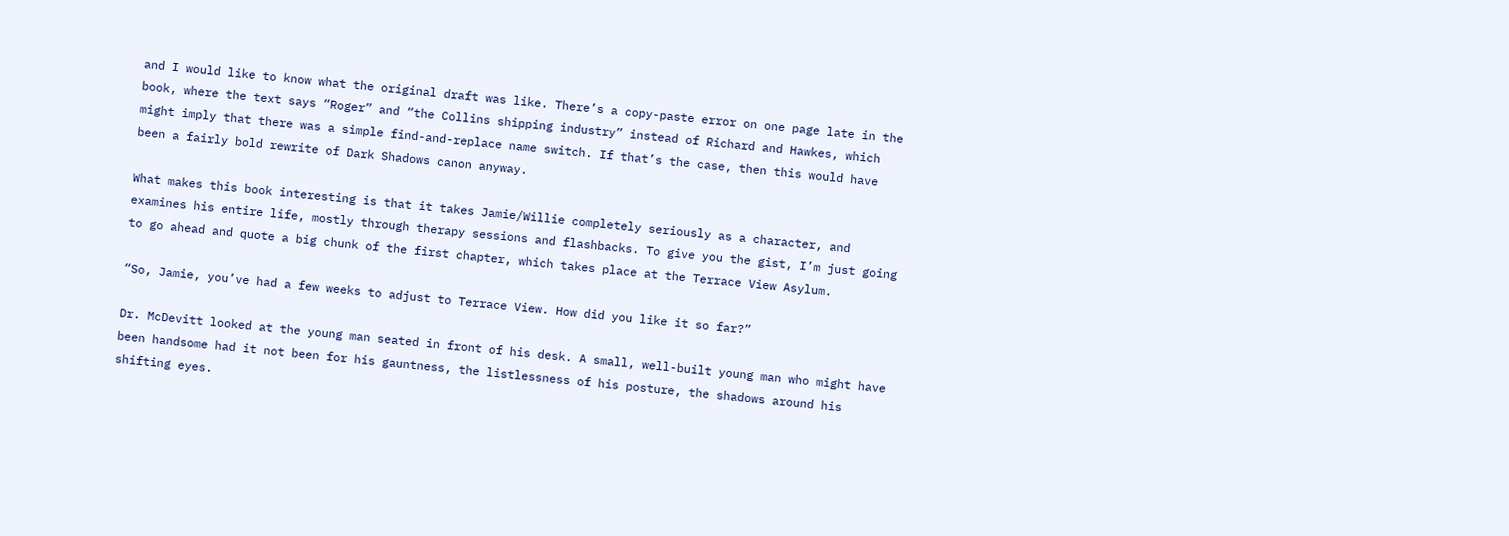and I would like to know what the original draft was like. There’s a copy-paste error on one page late in the book, where the text says “Roger” and “the Collins shipping industry” instead of Richard and Hawkes, which might imply that there was a simple find-and-replace name switch. If that’s the case, then this would have been a fairly bold rewrite of Dark Shadows canon anyway.

What makes this book interesting is that it takes Jamie/Willie completely seriously as a character, and examines his entire life, mostly through therapy sessions and flashbacks. To give you the gist, I’m just going to go ahead and quote a big chunk of the first chapter, which takes place at the Terrace View Asylum.

“So, Jamie, you’ve had a few weeks to adjust to Terrace View. How did you like it so far?”

Dr. McDevitt looked at the young man seated in front of his desk. A small, well-built young man who might have been handsome had it not been for his gauntness, the listlessness of his posture, the shadows around his shifting eyes.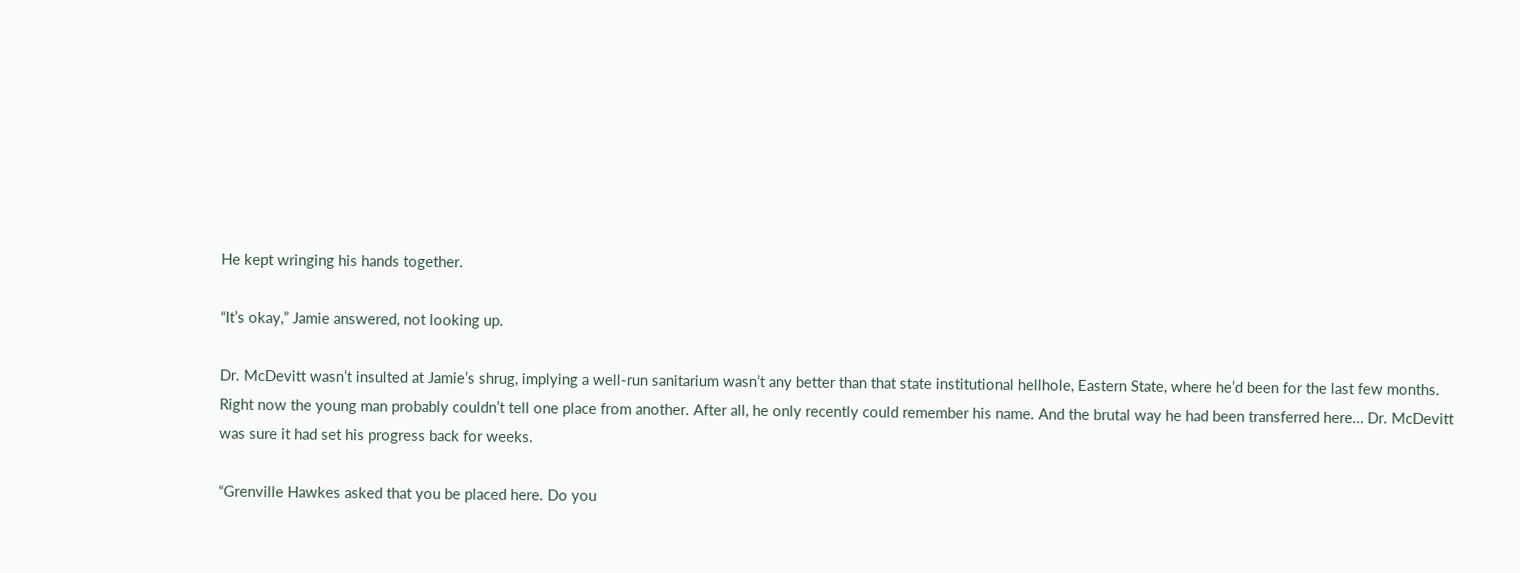He kept wringing his hands together.

“It’s okay,” Jamie answered, not looking up.

Dr. McDevitt wasn’t insulted at Jamie’s shrug, implying a well-run sanitarium wasn’t any better than that state institutional hellhole, Eastern State, where he’d been for the last few months. Right now the young man probably couldn’t tell one place from another. After all, he only recently could remember his name. And the brutal way he had been transferred here… Dr. McDevitt was sure it had set his progress back for weeks.

“Grenville Hawkes asked that you be placed here. Do you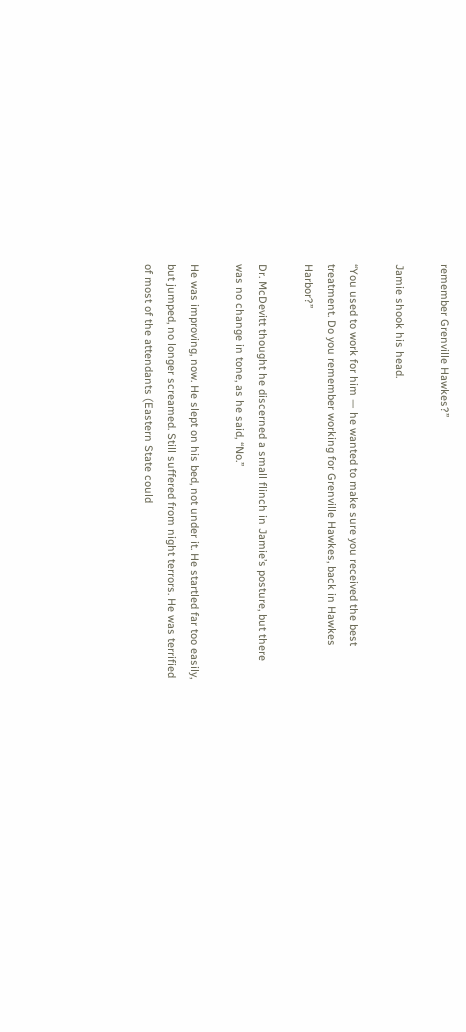remember Grenville Hawkes?”

Jamie shook his head.

“You used to work for him — he wanted to make sure you received the best treatment. Do you remember working for Grenville Hawkes, back in Hawkes Harbor?”

Dr. McDevitt thought he discerned a small flinch in Jamie’s posture, but there was no change in tone, as he said, “No.”

He was improving, now. He slept on his bed, not under it. He startled far too easily, but jumped, no longer screamed. Still suffered from night terrors. He was terrified of most of the attendants (Eastern State could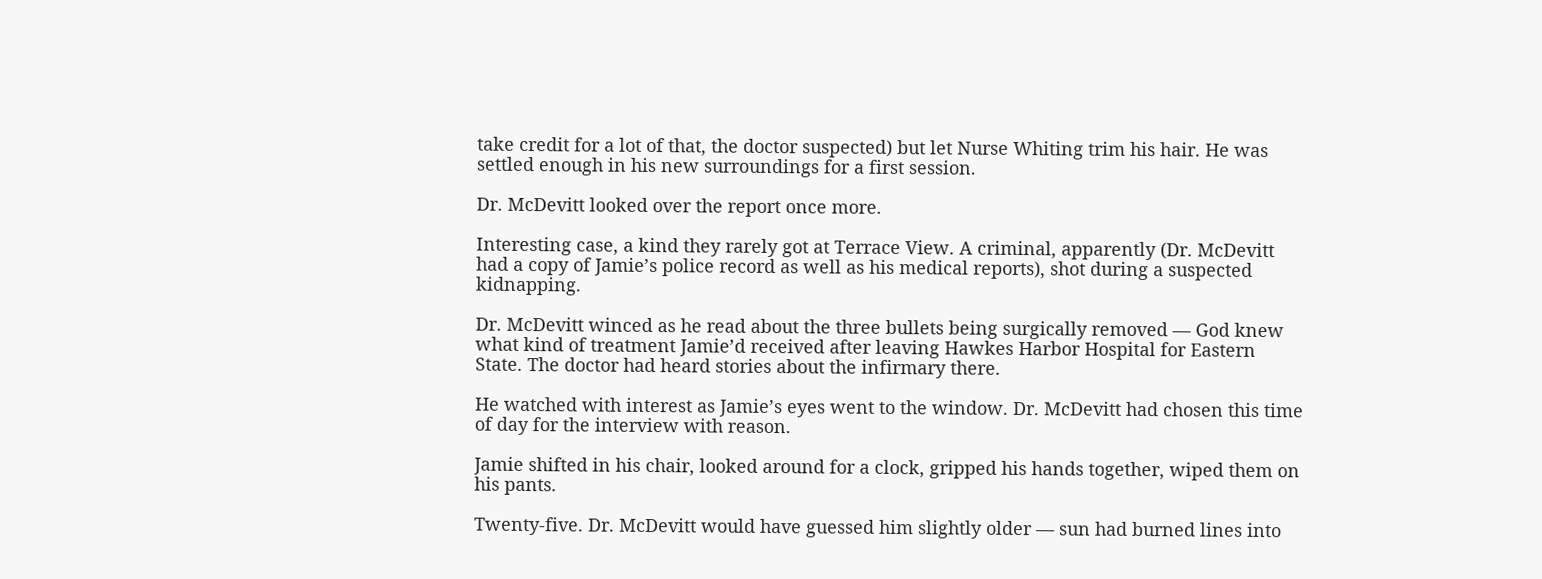take credit for a lot of that, the doctor suspected) but let Nurse Whiting trim his hair. He was settled enough in his new surroundings for a first session.

Dr. McDevitt looked over the report once more.

Interesting case, a kind they rarely got at Terrace View. A criminal, apparently (Dr. McDevitt had a copy of Jamie’s police record as well as his medical reports), shot during a suspected kidnapping.

Dr. McDevitt winced as he read about the three bullets being surgically removed — God knew what kind of treatment Jamie’d received after leaving Hawkes Harbor Hospital for Eastern State. The doctor had heard stories about the infirmary there.

He watched with interest as Jamie’s eyes went to the window. Dr. McDevitt had chosen this time of day for the interview with reason.

Jamie shifted in his chair, looked around for a clock, gripped his hands together, wiped them on his pants.

Twenty-five. Dr. McDevitt would have guessed him slightly older — sun had burned lines into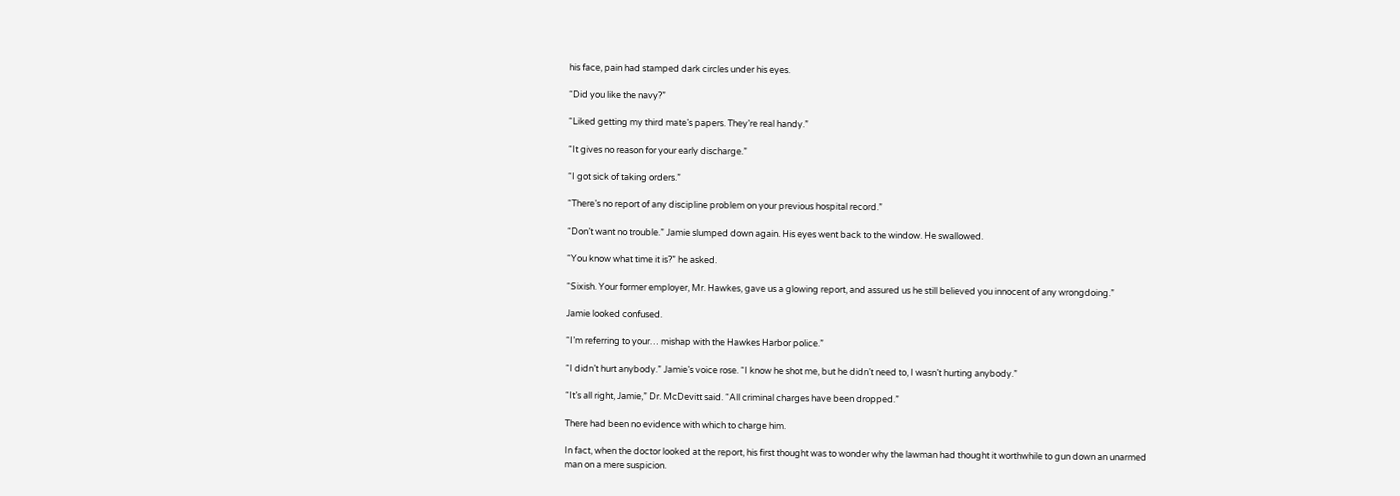his face, pain had stamped dark circles under his eyes.

“Did you like the navy?”

“Liked getting my third mate’s papers. They’re real handy.”

“It gives no reason for your early discharge.”

“I got sick of taking orders.”

“There’s no report of any discipline problem on your previous hospital record.”

“Don’t want no trouble.” Jamie slumped down again. His eyes went back to the window. He swallowed.

“You know what time it is?” he asked.

“Sixish. Your former employer, Mr. Hawkes, gave us a glowing report, and assured us he still believed you innocent of any wrongdoing.”

Jamie looked confused.

“I’m referring to your… mishap with the Hawkes Harbor police.”

“I didn’t hurt anybody.” Jamie’s voice rose. “I know he shot me, but he didn’t need to, I wasn’t hurting anybody.”

“It’s all right, Jamie,” Dr. McDevitt said. “All criminal charges have been dropped.”

There had been no evidence with which to charge him.

In fact, when the doctor looked at the report, his first thought was to wonder why the lawman had thought it worthwhile to gun down an unarmed man on a mere suspicion.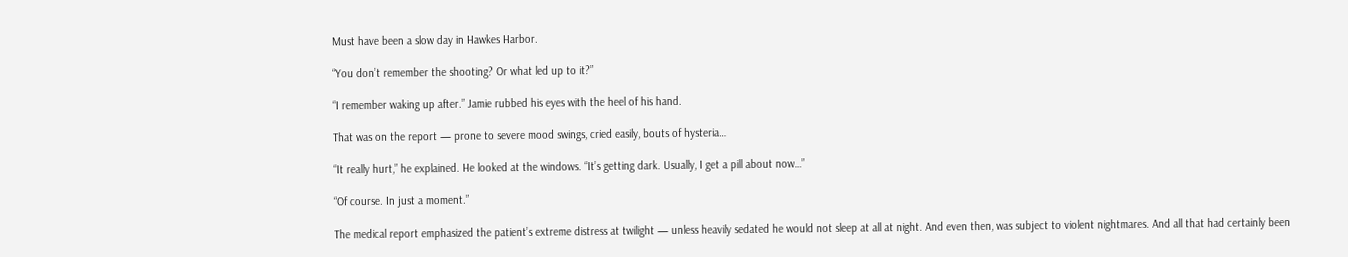Must have been a slow day in Hawkes Harbor.

“You don’t remember the shooting? Or what led up to it?”

“I remember waking up after.” Jamie rubbed his eyes with the heel of his hand.

That was on the report — prone to severe mood swings, cried easily, bouts of hysteria…

“It really hurt,” he explained. He looked at the windows. “It’s getting dark. Usually, I get a pill about now…”

“Of course. In just a moment.”

The medical report emphasized the patient’s extreme distress at twilight — unless heavily sedated he would not sleep at all at night. And even then, was subject to violent nightmares. And all that had certainly been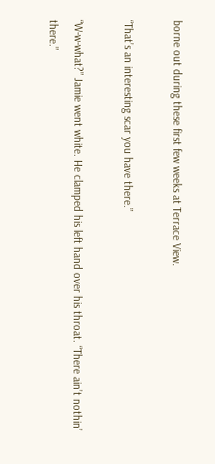borne out during these first few weeks at Terrace View.

“That’s an interesting scar you have there.”

“W-w-what?” Jamie went white. He clamped his left hand over his throat. “There ain’t nothin’ there.”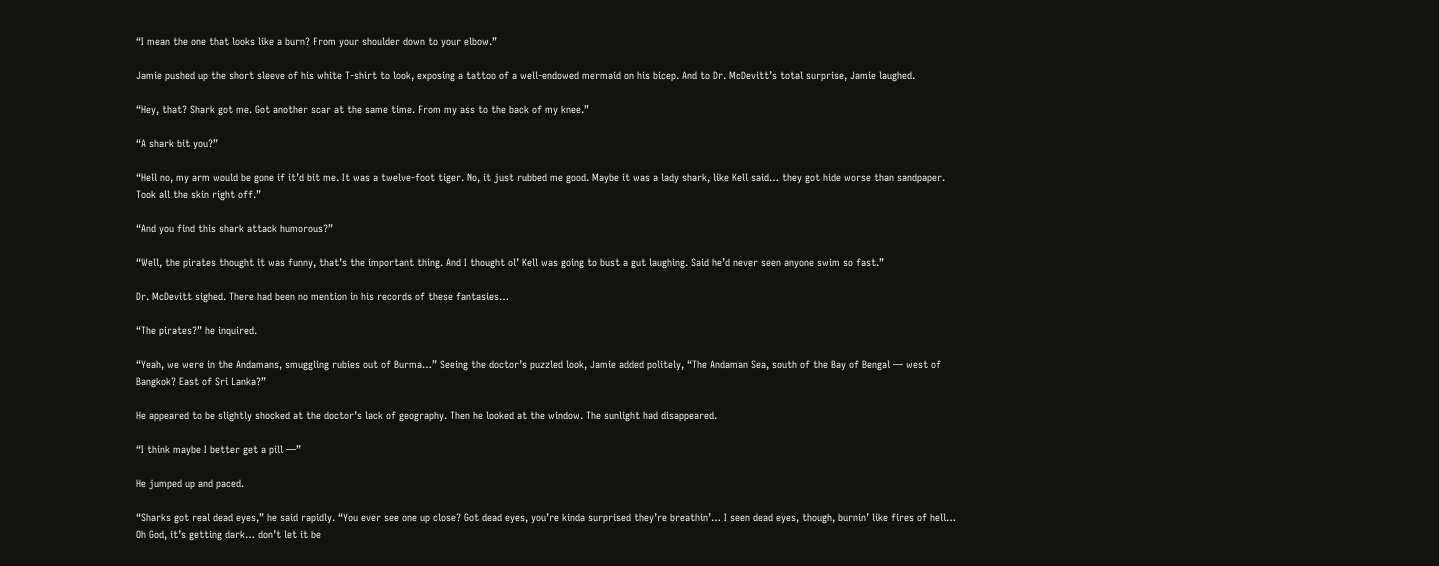“I mean the one that looks like a burn? From your shoulder down to your elbow.”

Jamie pushed up the short sleeve of his white T-shirt to look, exposing a tattoo of a well-endowed mermaid on his bicep. And to Dr. McDevitt’s total surprise, Jamie laughed.

“Hey, that? Shark got me. Got another scar at the same time. From my ass to the back of my knee.”

“A shark bit you?”

“Hell no, my arm would be gone if it’d bit me. It was a twelve-foot tiger. No, it just rubbed me good. Maybe it was a lady shark, like Kell said… they got hide worse than sandpaper. Took all the skin right off.”

“And you find this shark attack humorous?”

“Well, the pirates thought it was funny, that’s the important thing. And I thought ol’ Kell was going to bust a gut laughing. Said he’d never seen anyone swim so fast.”

Dr. McDevitt sighed. There had been no mention in his records of these fantasies…

“The pirates?” he inquired.

“Yeah, we were in the Andamans, smuggling rubies out of Burma…” Seeing the doctor’s puzzled look, Jamie added politely, “The Andaman Sea, south of the Bay of Bengal — west of Bangkok? East of Sri Lanka?”

He appeared to be slightly shocked at the doctor’s lack of geography. Then he looked at the window. The sunlight had disappeared.

“I think maybe I better get a pill —”

He jumped up and paced.

“Sharks got real dead eyes,” he said rapidly. “You ever see one up close? Got dead eyes, you’re kinda surprised they’re breathin’… I seen dead eyes, though, burnin’ like fires of hell… Oh God, it’s getting dark… don’t let it be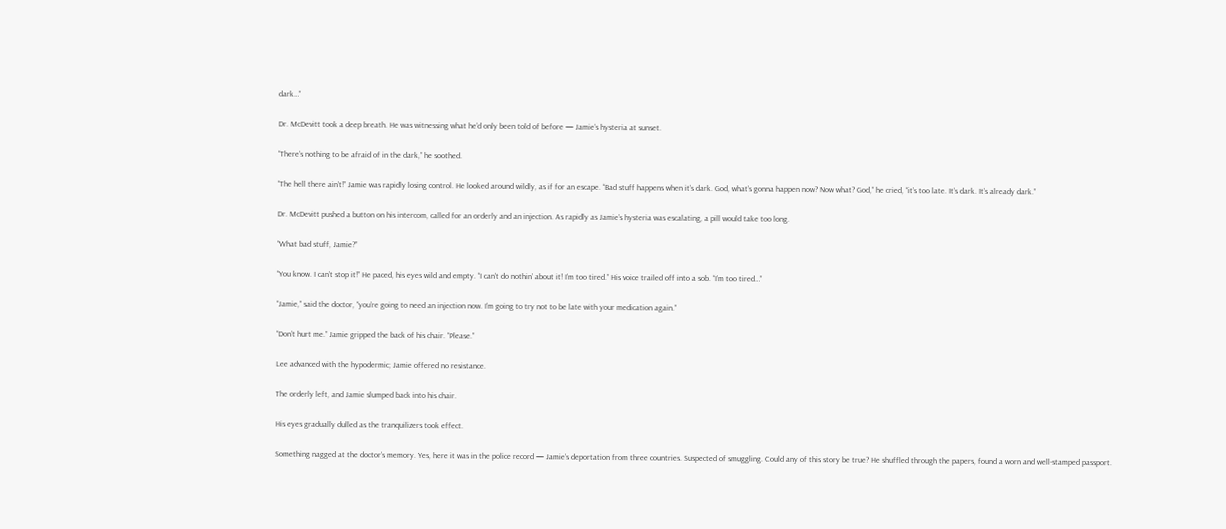dark…”

Dr. McDevitt took a deep breath. He was witnessing what he’d only been told of before — Jamie’s hysteria at sunset.

“There’s nothing to be afraid of in the dark,” he soothed.

“The hell there ain’t!” Jamie was rapidly losing control. He looked around wildly, as if for an escape. “Bad stuff happens when it’s dark. God, what’s gonna happen now? Now what? God,” he cried, “it’s too late. It’s dark. It’s already dark.”

Dr. McDevitt pushed a button on his intercom, called for an orderly and an injection. As rapidly as Jamie’s hysteria was escalating, a pill would take too long.

“What bad stuff, Jamie?”

“You know. I can’t stop it!” He paced, his eyes wild and empty. “I can’t do nothin’ about it! I’m too tired.” His voice trailed off into a sob. “I’m too tired…”

“Jamie,” said the doctor, “you’re going to need an injection now. I’m going to try not to be late with your medication again.”

“Don’t hurt me.” Jamie gripped the back of his chair. “Please.”

Lee advanced with the hypodermic; Jamie offered no resistance.

The orderly left, and Jamie slumped back into his chair.

His eyes gradually dulled as the tranquilizers took effect.

Something nagged at the doctor’s memory. Yes, here it was in the police record — Jamie’s deportation from three countries. Suspected of smuggling. Could any of this story be true? He shuffled through the papers, found a worn and well-stamped passport.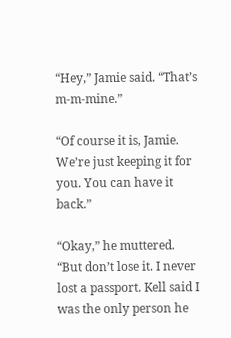“Hey,” Jamie said. “That’s m-m-mine.”

“Of course it is, Jamie. We’re just keeping it for you. You can have it back.”

“Okay,” he muttered. “But don’t lose it. I never lost a passport. Kell said I was the only person he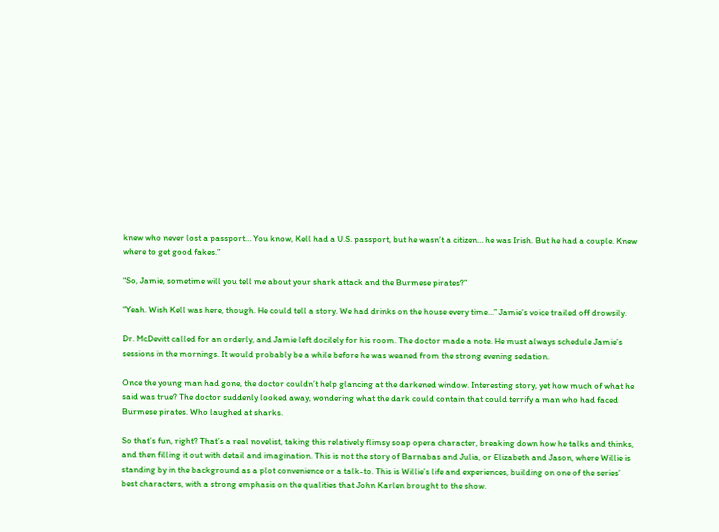knew who never lost a passport… You know, Kell had a U.S. passport, but he wasn’t a citizen… he was Irish. But he had a couple. Knew where to get good fakes.”

“So, Jamie, sometime will you tell me about your shark attack and the Burmese pirates?”

“Yeah. Wish Kell was here, though. He could tell a story. We had drinks on the house every time…” Jamie’s voice trailed off drowsily.

Dr. McDevitt called for an orderly, and Jamie left docilely for his room. The doctor made a note. He must always schedule Jamie’s sessions in the mornings. It would probably be a while before he was weaned from the strong evening sedation.

Once the young man had gone, the doctor couldn’t help glancing at the darkened window. Interesting story, yet how much of what he said was true? The doctor suddenly looked away, wondering what the dark could contain that could terrify a man who had faced Burmese pirates. Who laughed at sharks.

So that’s fun, right? That’s a real novelist, taking this relatively flimsy soap opera character, breaking down how he talks and thinks, and then filling it out with detail and imagination. This is not the story of Barnabas and Julia, or Elizabeth and Jason, where Willie is standing by in the background as a plot convenience or a talk-to. This is Willie’s life and experiences, building on one of the series’ best characters, with a strong emphasis on the qualities that John Karlen brought to the show.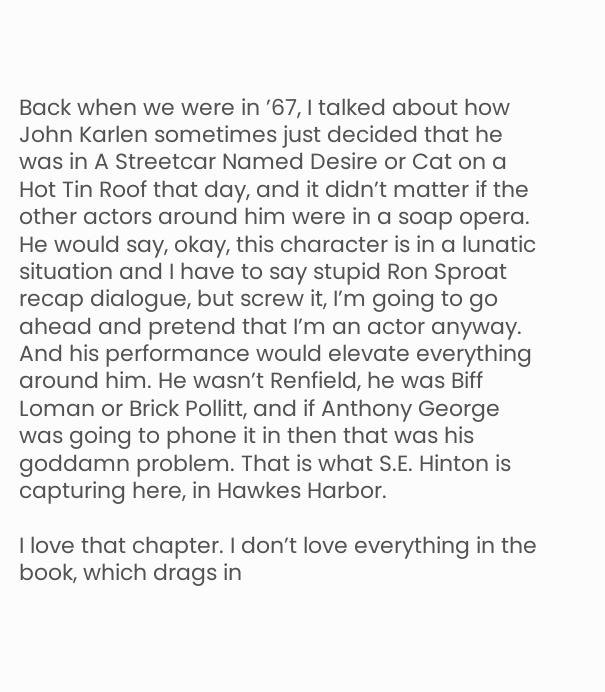Back when we were in ’67, I talked about how John Karlen sometimes just decided that he was in A Streetcar Named Desire or Cat on a Hot Tin Roof that day, and it didn’t matter if the other actors around him were in a soap opera. He would say, okay, this character is in a lunatic situation and I have to say stupid Ron Sproat recap dialogue, but screw it, I’m going to go ahead and pretend that I’m an actor anyway. And his performance would elevate everything around him. He wasn’t Renfield, he was Biff Loman or Brick Pollitt, and if Anthony George was going to phone it in then that was his goddamn problem. That is what S.E. Hinton is capturing here, in Hawkes Harbor.

I love that chapter. I don’t love everything in the book, which drags in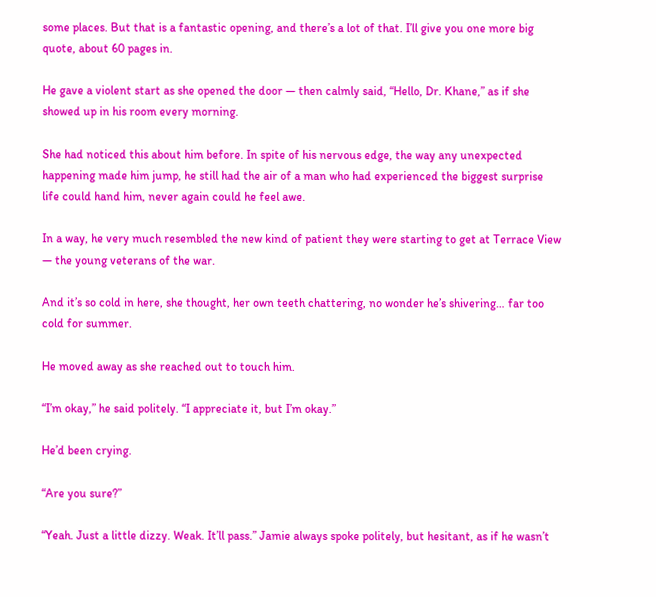some places. But that is a fantastic opening, and there’s a lot of that. I’ll give you one more big quote, about 60 pages in.

He gave a violent start as she opened the door — then calmly said, “Hello, Dr. Khane,” as if she showed up in his room every morning.

She had noticed this about him before. In spite of his nervous edge, the way any unexpected happening made him jump, he still had the air of a man who had experienced the biggest surprise life could hand him, never again could he feel awe.

In a way, he very much resembled the new kind of patient they were starting to get at Terrace View — the young veterans of the war.

And it’s so cold in here, she thought, her own teeth chattering, no wonder he’s shivering… far too cold for summer.

He moved away as she reached out to touch him.

“I’m okay,” he said politely. “I appreciate it, but I’m okay.”

He’d been crying.

“Are you sure?”

“Yeah. Just a little dizzy. Weak. It’ll pass.” Jamie always spoke politely, but hesitant, as if he wasn’t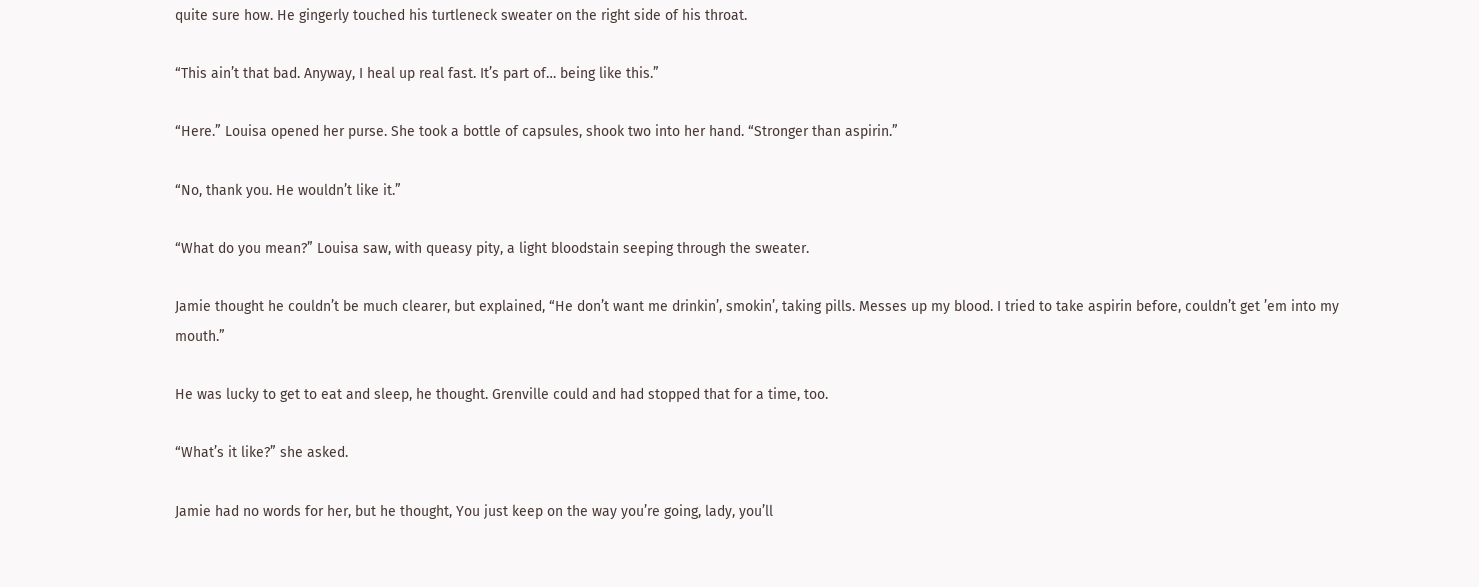quite sure how. He gingerly touched his turtleneck sweater on the right side of his throat.

“This ain’t that bad. Anyway, I heal up real fast. It’s part of… being like this.”

“Here.” Louisa opened her purse. She took a bottle of capsules, shook two into her hand. “Stronger than aspirin.”

“No, thank you. He wouldn’t like it.”

“What do you mean?” Louisa saw, with queasy pity, a light bloodstain seeping through the sweater.

Jamie thought he couldn’t be much clearer, but explained, “He don’t want me drinkin’, smokin’, taking pills. Messes up my blood. I tried to take aspirin before, couldn’t get ’em into my mouth.”

He was lucky to get to eat and sleep, he thought. Grenville could and had stopped that for a time, too.

“What’s it like?” she asked.

Jamie had no words for her, but he thought, You just keep on the way you’re going, lady, you’ll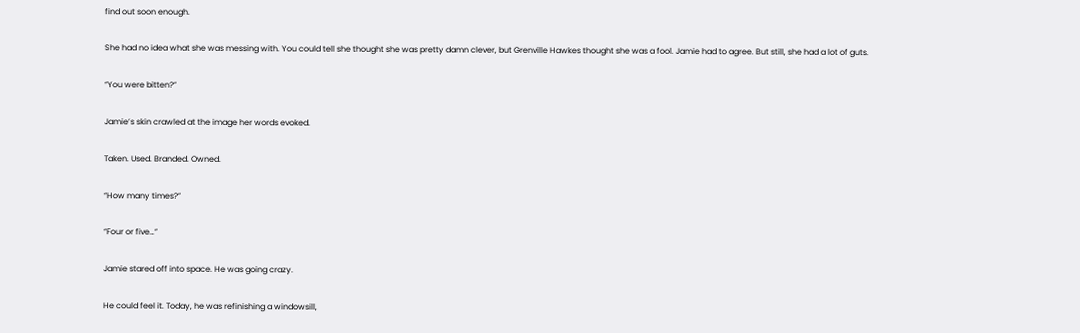find out soon enough.

She had no idea what she was messing with. You could tell she thought she was pretty damn clever, but Grenville Hawkes thought she was a fool. Jamie had to agree. But still, she had a lot of guts.

“You were bitten?”

Jamie’s skin crawled at the image her words evoked.

Taken. Used. Branded. Owned.

“How many times?”

“Four or five…”

Jamie stared off into space. He was going crazy.

He could feel it. Today, he was refinishing a windowsill,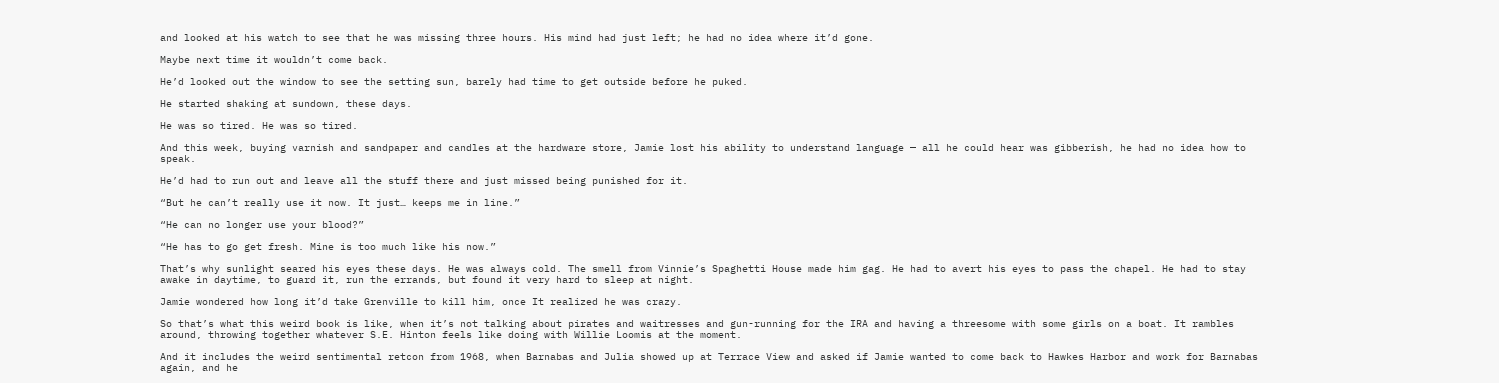and looked at his watch to see that he was missing three hours. His mind had just left; he had no idea where it’d gone.

Maybe next time it wouldn’t come back.

He’d looked out the window to see the setting sun, barely had time to get outside before he puked.

He started shaking at sundown, these days.

He was so tired. He was so tired.

And this week, buying varnish and sandpaper and candles at the hardware store, Jamie lost his ability to understand language — all he could hear was gibberish, he had no idea how to speak.

He’d had to run out and leave all the stuff there and just missed being punished for it.

“But he can’t really use it now. It just… keeps me in line.”

“He can no longer use your blood?”

“He has to go get fresh. Mine is too much like his now.”

That’s why sunlight seared his eyes these days. He was always cold. The smell from Vinnie’s Spaghetti House made him gag. He had to avert his eyes to pass the chapel. He had to stay awake in daytime, to guard it, run the errands, but found it very hard to sleep at night.

Jamie wondered how long it’d take Grenville to kill him, once It realized he was crazy.

So that’s what this weird book is like, when it’s not talking about pirates and waitresses and gun-running for the IRA and having a threesome with some girls on a boat. It rambles around, throwing together whatever S.E. Hinton feels like doing with Willie Loomis at the moment.

And it includes the weird sentimental retcon from 1968, when Barnabas and Julia showed up at Terrace View and asked if Jamie wanted to come back to Hawkes Harbor and work for Barnabas again, and he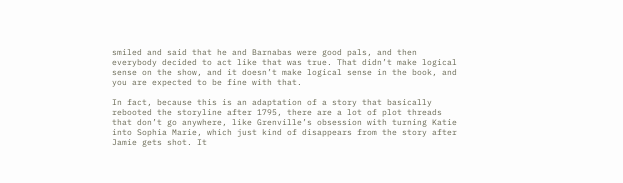smiled and said that he and Barnabas were good pals, and then everybody decided to act like that was true. That didn’t make logical sense on the show, and it doesn’t make logical sense in the book, and you are expected to be fine with that.

In fact, because this is an adaptation of a story that basically rebooted the storyline after 1795, there are a lot of plot threads that don’t go anywhere, like Grenville’s obsession with turning Katie into Sophia Marie, which just kind of disappears from the story after Jamie gets shot. It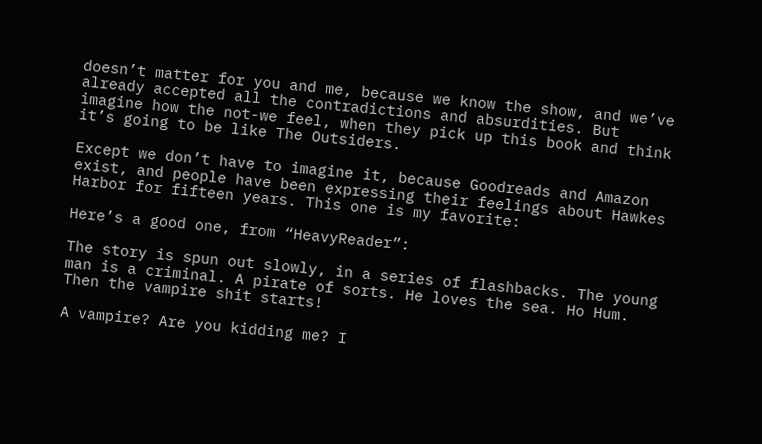doesn’t matter for you and me, because we know the show, and we’ve already accepted all the contradictions and absurdities. But imagine how the not-we feel, when they pick up this book and think it’s going to be like The Outsiders.

Except we don’t have to imagine it, because Goodreads and Amazon exist, and people have been expressing their feelings about Hawkes Harbor for fifteen years. This one is my favorite:

Here’s a good one, from “HeavyReader”:

The story is spun out slowly, in a series of flashbacks. The young man is a criminal. A pirate of sorts. He loves the sea. Ho Hum. Then the vampire shit starts!

A vampire? Are you kidding me? I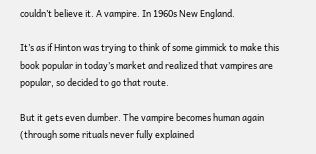couldn’t believe it. A vampire. In 1960s New England.

It’s as if Hinton was trying to think of some gimmick to make this book popular in today’s market and realized that vampires are popular, so decided to go that route.

But it gets even dumber. The vampire becomes human again (through some rituals never fully explained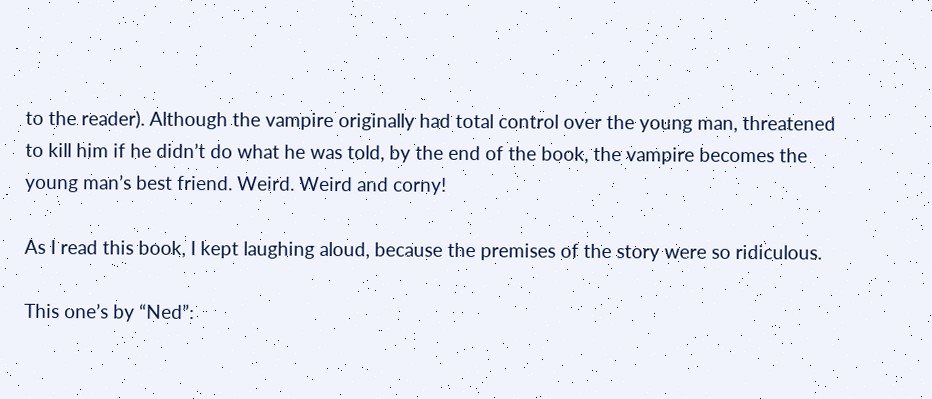to the reader). Although the vampire originally had total control over the young man, threatened to kill him if he didn’t do what he was told, by the end of the book, the vampire becomes the young man’s best friend. Weird. Weird and corny!

As I read this book, I kept laughing aloud, because the premises of the story were so ridiculous.

This one’s by “Ned”: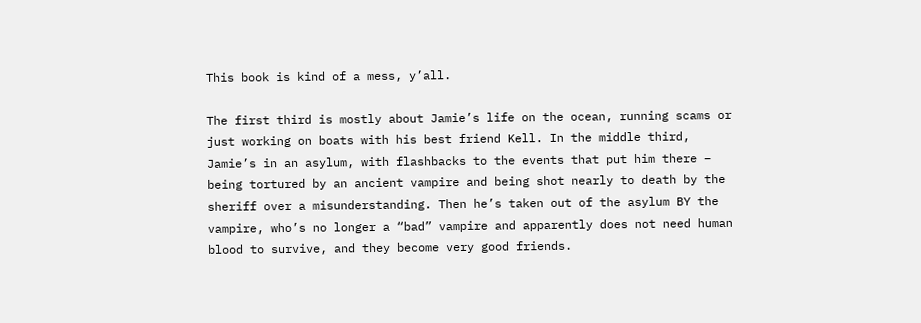This book is kind of a mess, y’all.

The first third is mostly about Jamie’s life on the ocean, running scams or just working on boats with his best friend Kell. In the middle third, Jamie’s in an asylum, with flashbacks to the events that put him there – being tortured by an ancient vampire and being shot nearly to death by the sheriff over a misunderstanding. Then he’s taken out of the asylum BY the vampire, who’s no longer a “bad” vampire and apparently does not need human blood to survive, and they become very good friends.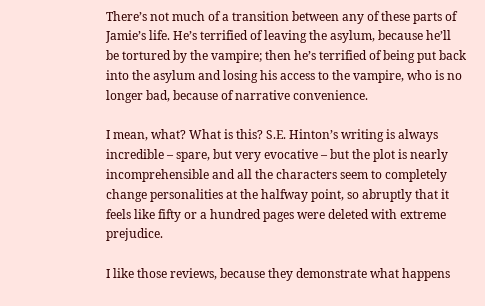There’s not much of a transition between any of these parts of Jamie’s life. He’s terrified of leaving the asylum, because he’ll be tortured by the vampire; then he’s terrified of being put back into the asylum and losing his access to the vampire, who is no longer bad, because of narrative convenience.

I mean, what? What is this? S.E. Hinton’s writing is always incredible – spare, but very evocative – but the plot is nearly incomprehensible and all the characters seem to completely change personalities at the halfway point, so abruptly that it feels like fifty or a hundred pages were deleted with extreme prejudice.

I like those reviews, because they demonstrate what happens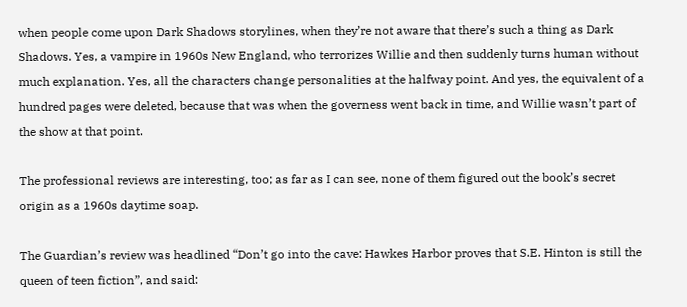when people come upon Dark Shadows storylines, when they’re not aware that there’s such a thing as Dark Shadows. Yes, a vampire in 1960s New England, who terrorizes Willie and then suddenly turns human without much explanation. Yes, all the characters change personalities at the halfway point. And yes, the equivalent of a hundred pages were deleted, because that was when the governess went back in time, and Willie wasn’t part of the show at that point.

The professional reviews are interesting, too; as far as I can see, none of them figured out the book’s secret origin as a 1960s daytime soap.

The Guardian’s review was headlined “Don’t go into the cave: Hawkes Harbor proves that S.E. Hinton is still the queen of teen fiction”, and said: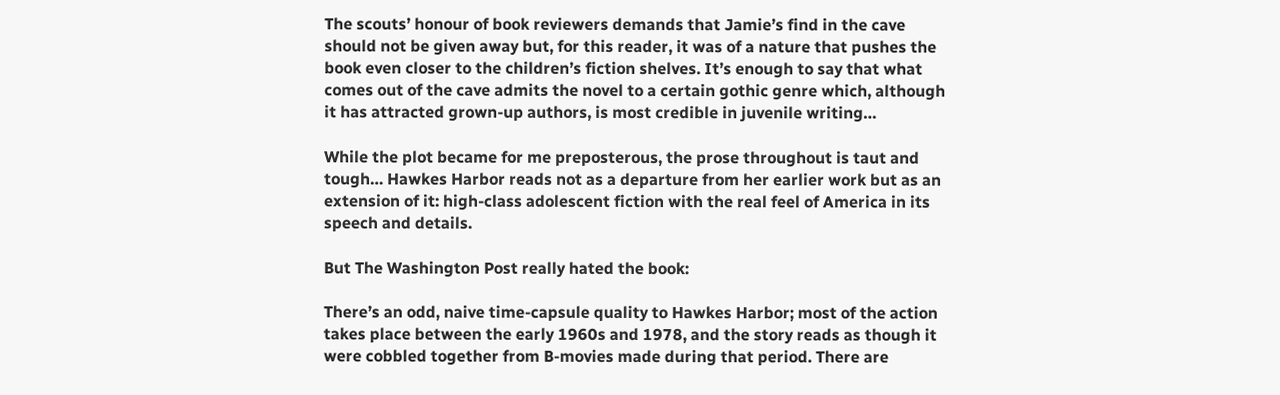The scouts’ honour of book reviewers demands that Jamie’s find in the cave should not be given away but, for this reader, it was of a nature that pushes the book even closer to the children’s fiction shelves. It’s enough to say that what comes out of the cave admits the novel to a certain gothic genre which, although it has attracted grown-up authors, is most credible in juvenile writing…

While the plot became for me preposterous, the prose throughout is taut and tough… Hawkes Harbor reads not as a departure from her earlier work but as an extension of it: high-class adolescent fiction with the real feel of America in its speech and details.

But The Washington Post really hated the book:

There’s an odd, naive time-capsule quality to Hawkes Harbor; most of the action takes place between the early 1960s and 1978, and the story reads as though it were cobbled together from B-movies made during that period. There are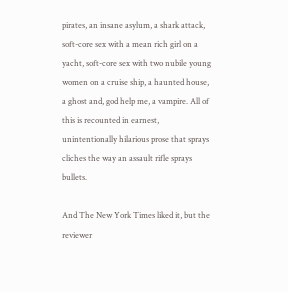pirates, an insane asylum, a shark attack, soft-core sex with a mean rich girl on a yacht, soft-core sex with two nubile young women on a cruise ship, a haunted house, a ghost and, god help me, a vampire. All of this is recounted in earnest, unintentionally hilarious prose that sprays cliches the way an assault rifle sprays bullets.

And The New York Times liked it, but the reviewer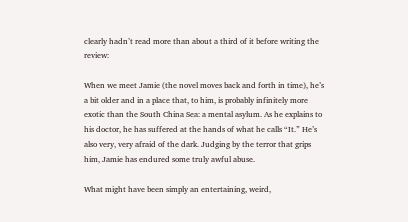clearly hadn’t read more than about a third of it before writing the review:

When we meet Jamie (the novel moves back and forth in time), he’s a bit older and in a place that, to him, is probably infinitely more exotic than the South China Sea: a mental asylum. As he explains to his doctor, he has suffered at the hands of what he calls “It.” He’s also very, very afraid of the dark. Judging by the terror that grips him, Jamie has endured some truly awful abuse.

What might have been simply an entertaining, weird,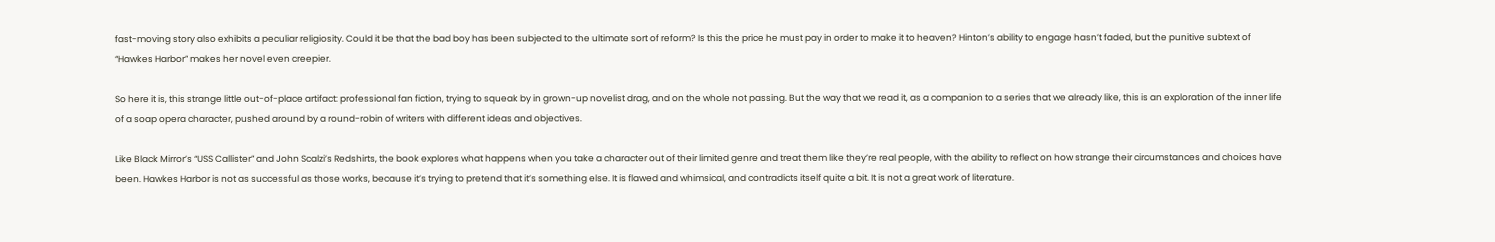fast-moving story also exhibits a peculiar religiosity. Could it be that the bad boy has been subjected to the ultimate sort of reform? Is this the price he must pay in order to make it to heaven? Hinton’s ability to engage hasn’t faded, but the punitive subtext of “Hawkes Harbor” makes her novel even creepier.

So here it is, this strange little out-of-place artifact: professional fan fiction, trying to squeak by in grown-up novelist drag, and on the whole not passing. But the way that we read it, as a companion to a series that we already like, this is an exploration of the inner life of a soap opera character, pushed around by a round-robin of writers with different ideas and objectives.

Like Black Mirror’s “USS Callister” and John Scalzi’s Redshirts, the book explores what happens when you take a character out of their limited genre and treat them like they’re real people, with the ability to reflect on how strange their circumstances and choices have been. Hawkes Harbor is not as successful as those works, because it’s trying to pretend that it’s something else. It is flawed and whimsical, and contradicts itself quite a bit. It is not a great work of literature.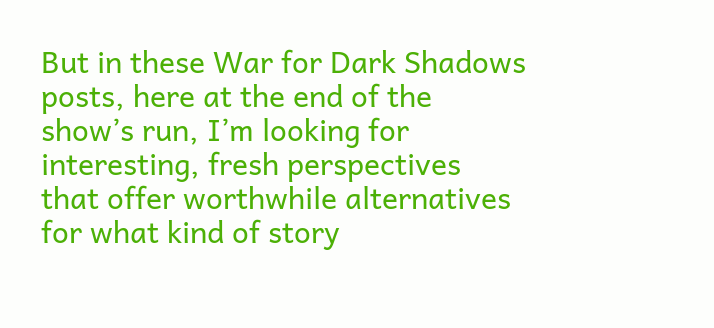But in these War for Dark Shadows posts, here at the end of the show’s run, I’m looking for interesting, fresh perspectives that offer worthwhile alternatives for what kind of story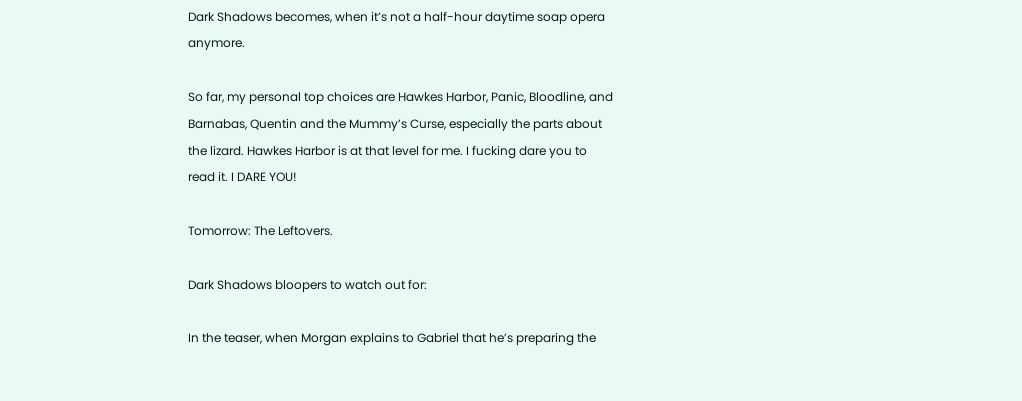Dark Shadows becomes, when it’s not a half-hour daytime soap opera anymore.

So far, my personal top choices are Hawkes Harbor, Panic, Bloodline, and Barnabas, Quentin and the Mummy’s Curse, especially the parts about the lizard. Hawkes Harbor is at that level for me. I fucking dare you to read it. I DARE YOU!

Tomorrow: The Leftovers.

Dark Shadows bloopers to watch out for:

In the teaser, when Morgan explains to Gabriel that he’s preparing the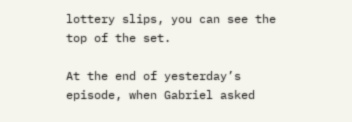lottery slips, you can see the top of the set.

At the end of yesterday’s episode, when Gabriel asked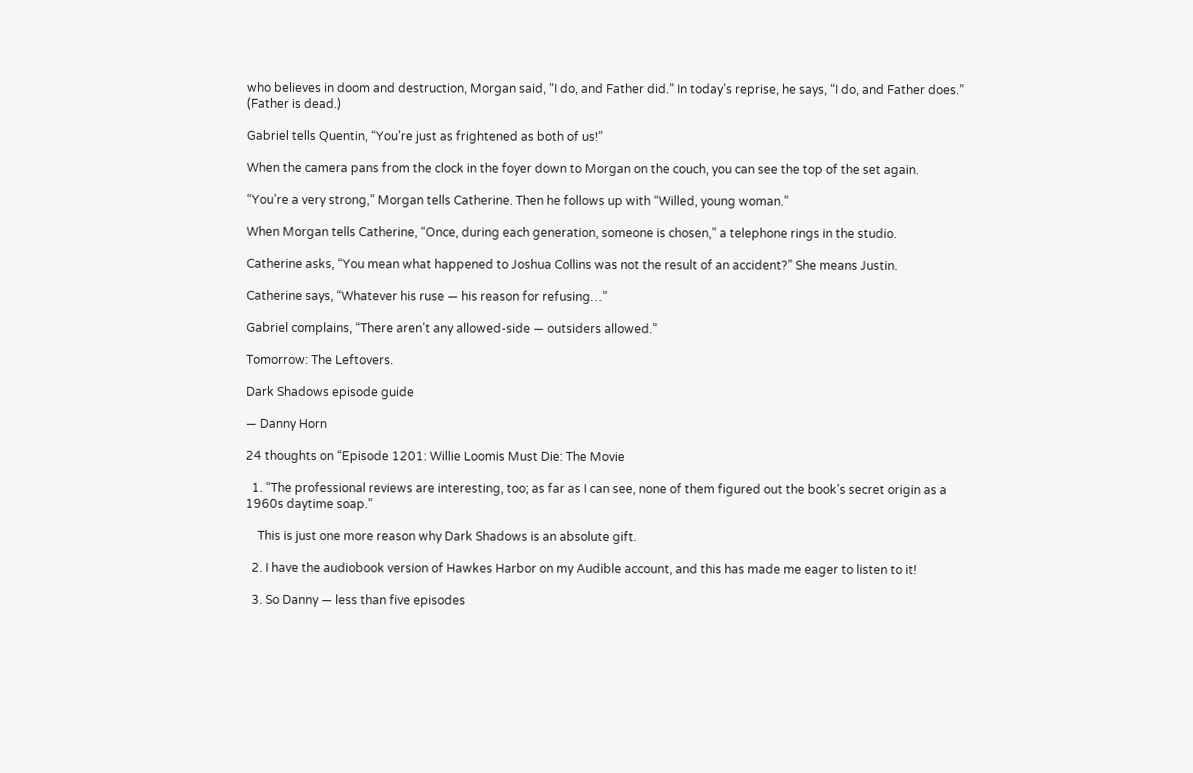who believes in doom and destruction, Morgan said, “I do, and Father did.” In today’s reprise, he says, “I do, and Father does.” (Father is dead.)

Gabriel tells Quentin, “You’re just as frightened as both of us!”

When the camera pans from the clock in the foyer down to Morgan on the couch, you can see the top of the set again.

“You’re a very strong,” Morgan tells Catherine. Then he follows up with “Willed, young woman.”

When Morgan tells Catherine, “Once, during each generation, someone is chosen,” a telephone rings in the studio.

Catherine asks, “You mean what happened to Joshua Collins was not the result of an accident?” She means Justin.

Catherine says, “Whatever his ruse — his reason for refusing…”

Gabriel complains, “There aren’t any allowed-side — outsiders allowed.”

Tomorrow: The Leftovers.

Dark Shadows episode guide

— Danny Horn

24 thoughts on “Episode 1201: Willie Loomis Must Die: The Movie

  1. “The professional reviews are interesting, too; as far as I can see, none of them figured out the book’s secret origin as a 1960s daytime soap.”

    This is just one more reason why Dark Shadows is an absolute gift.

  2. I have the audiobook version of Hawkes Harbor on my Audible account, and this has made me eager to listen to it!

  3. So Danny — less than five episodes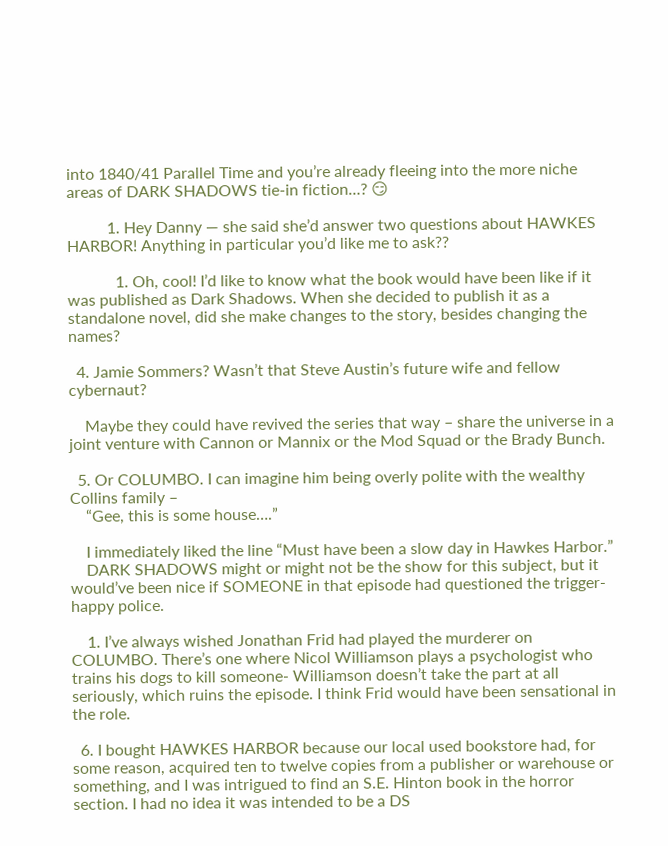into 1840/41 Parallel Time and you’re already fleeing into the more niche areas of DARK SHADOWS tie-in fiction…? 😏

          1. Hey Danny — she said she’d answer two questions about HAWKES HARBOR! Anything in particular you’d like me to ask??

            1. Oh, cool! I’d like to know what the book would have been like if it was published as Dark Shadows. When she decided to publish it as a standalone novel, did she make changes to the story, besides changing the names?

  4. Jamie Sommers? Wasn’t that Steve Austin’s future wife and fellow cybernaut?

    Maybe they could have revived the series that way – share the universe in a joint venture with Cannon or Mannix or the Mod Squad or the Brady Bunch.

  5. Or COLUMBO. I can imagine him being overly polite with the wealthy Collins family –
    “Gee, this is some house….”

    I immediately liked the line “Must have been a slow day in Hawkes Harbor.”
    DARK SHADOWS might or might not be the show for this subject, but it would’ve been nice if SOMEONE in that episode had questioned the trigger-happy police.

    1. I’ve always wished Jonathan Frid had played the murderer on COLUMBO. There’s one where Nicol Williamson plays a psychologist who trains his dogs to kill someone- Williamson doesn’t take the part at all seriously, which ruins the episode. I think Frid would have been sensational in the role.

  6. I bought HAWKES HARBOR because our local used bookstore had, for some reason, acquired ten to twelve copies from a publisher or warehouse or something, and I was intrigued to find an S.E. Hinton book in the horror section. I had no idea it was intended to be a DS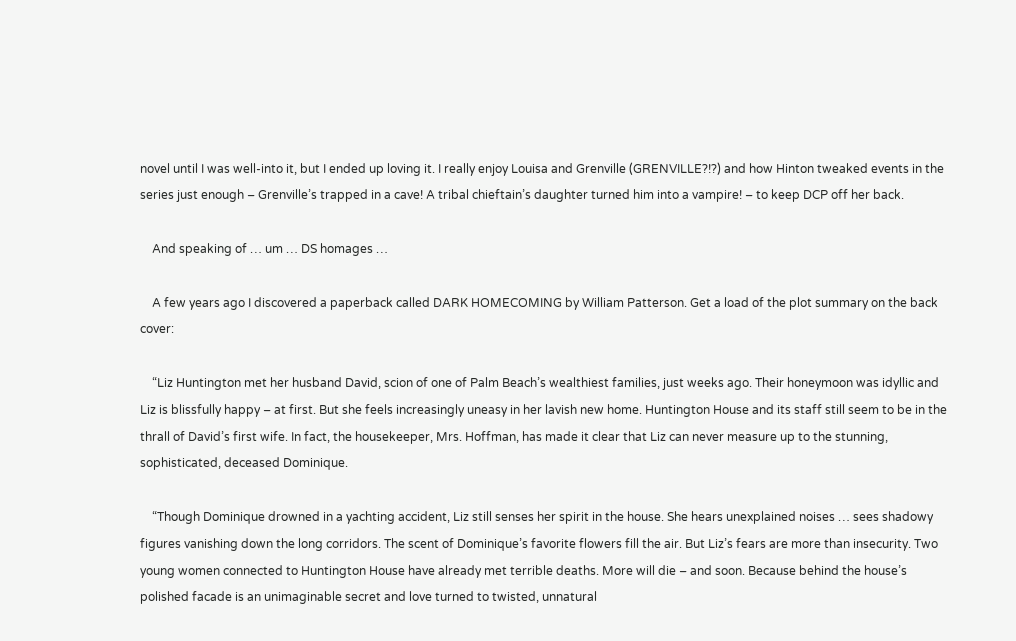novel until I was well-into it, but I ended up loving it. I really enjoy Louisa and Grenville (GRENVILLE?!?) and how Hinton tweaked events in the series just enough – Grenville’s trapped in a cave! A tribal chieftain’s daughter turned him into a vampire! – to keep DCP off her back.

    And speaking of … um … DS homages …

    A few years ago I discovered a paperback called DARK HOMECOMING by William Patterson. Get a load of the plot summary on the back cover:

    “Liz Huntington met her husband David, scion of one of Palm Beach’s wealthiest families, just weeks ago. Their honeymoon was idyllic and Liz is blissfully happy – at first. But she feels increasingly uneasy in her lavish new home. Huntington House and its staff still seem to be in the thrall of David’s first wife. In fact, the housekeeper, Mrs. Hoffman, has made it clear that Liz can never measure up to the stunning, sophisticated, deceased Dominique.

    “Though Dominique drowned in a yachting accident, Liz still senses her spirit in the house. She hears unexplained noises … sees shadowy figures vanishing down the long corridors. The scent of Dominique’s favorite flowers fill the air. But Liz’s fears are more than insecurity. Two young women connected to Huntington House have already met terrible deaths. More will die – and soon. Because behind the house’s polished facade is an unimaginable secret and love turned to twisted, unnatural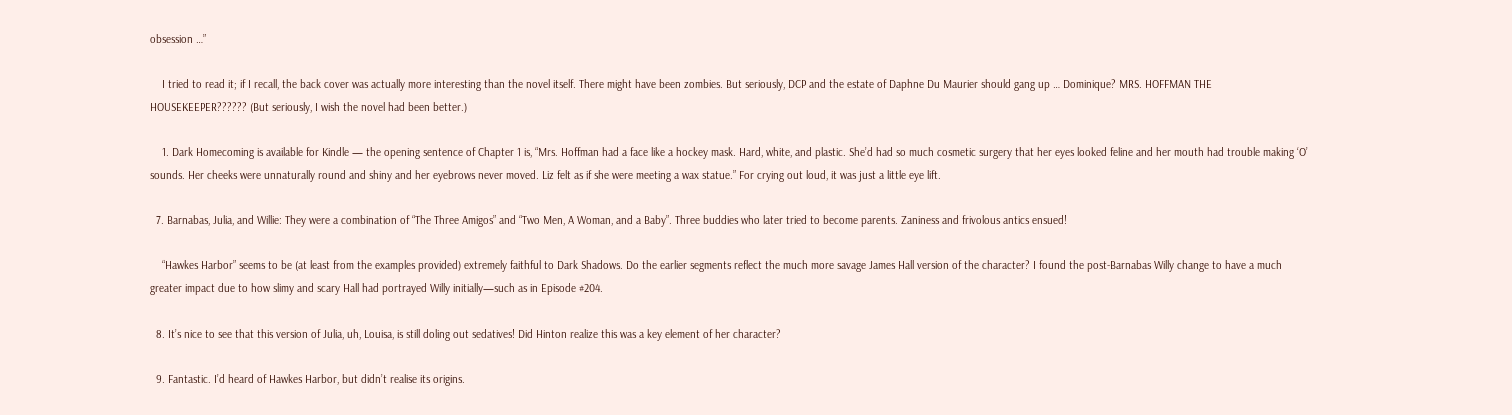obsession …”

    I tried to read it; if I recall, the back cover was actually more interesting than the novel itself. There might have been zombies. But seriously, DCP and the estate of Daphne Du Maurier should gang up … Dominique? MRS. HOFFMAN THE HOUSEKEEPER?????? (But seriously, I wish the novel had been better.)

    1. Dark Homecoming is available for Kindle — the opening sentence of Chapter 1 is, “Mrs. Hoffman had a face like a hockey mask. Hard, white, and plastic. She’d had so much cosmetic surgery that her eyes looked feline and her mouth had trouble making ‘O’ sounds. Her cheeks were unnaturally round and shiny and her eyebrows never moved. Liz felt as if she were meeting a wax statue.” For crying out loud, it was just a little eye lift.

  7. Barnabas, Julia, and Willie: They were a combination of “The Three Amigos” and “Two Men, A Woman, and a Baby”. Three buddies who later tried to become parents. Zaniness and frivolous antics ensued!

    “Hawkes Harbor” seems to be (at least from the examples provided) extremely faithful to Dark Shadows. Do the earlier segments reflect the much more savage James Hall version of the character? I found the post-Barnabas Willy change to have a much greater impact due to how slimy and scary Hall had portrayed Willy initially—such as in Episode #204.

  8. It’s nice to see that this version of Julia, uh, Louisa, is still doling out sedatives! Did Hinton realize this was a key element of her character?

  9. Fantastic. I’d heard of Hawkes Harbor, but didn’t realise its origins.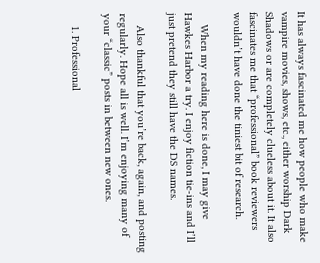It has always fascinated me how people who make vampire movies, shows, etc., either worship Dark Shadows or are completely clueless about it. It also fascinates me that “professional” book reviewers wouldn’t have done the tiniest bit of research.

    When my reading here is done, I may give Hawkes Harbor a try. I enjoy fiction tie-ins and I’ll just pretend they still have the DS names.

    Also thankful that you’re back, again, and posting regularly. Hope all is well. I’m enjoying many of your “classic” posts in between new ones.

    1. Professional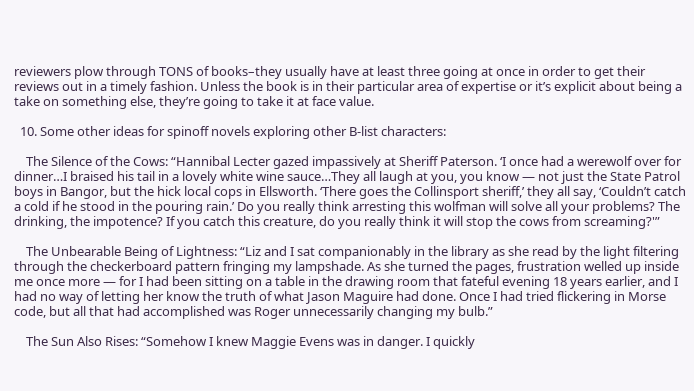reviewers plow through TONS of books–they usually have at least three going at once in order to get their reviews out in a timely fashion. Unless the book is in their particular area of expertise or it’s explicit about being a take on something else, they’re going to take it at face value.

  10. Some other ideas for spinoff novels exploring other B-list characters:

    The Silence of the Cows: “Hannibal Lecter gazed impassively at Sheriff Paterson. ‘I once had a werewolf over for dinner…I braised his tail in a lovely white wine sauce…They all laugh at you, you know — not just the State Patrol boys in Bangor, but the hick local cops in Ellsworth. ‘There goes the Collinsport sheriff,’ they all say, ‘Couldn’t catch a cold if he stood in the pouring rain.’ Do you really think arresting this wolfman will solve all your problems? The drinking, the impotence? If you catch this creature, do you really think it will stop the cows from screaming?'”

    The Unbearable Being of Lightness: “Liz and I sat companionably in the library as she read by the light filtering through the checkerboard pattern fringing my lampshade. As she turned the pages, frustration welled up inside me once more — for I had been sitting on a table in the drawing room that fateful evening 18 years earlier, and I had no way of letting her know the truth of what Jason Maguire had done. Once I had tried flickering in Morse code, but all that had accomplished was Roger unnecessarily changing my bulb.”

    The Sun Also Rises: “Somehow I knew Maggie Evens was in danger. I quickly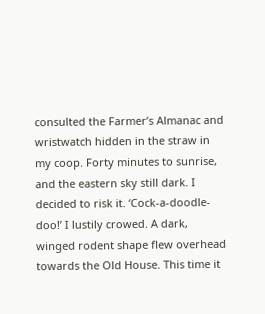consulted the Farmer’s Almanac and wristwatch hidden in the straw in my coop. Forty minutes to sunrise, and the eastern sky still dark. I decided to risk it. ‘Cock-a-doodle-doo!’ I lustily crowed. A dark, winged rodent shape flew overhead towards the Old House. This time it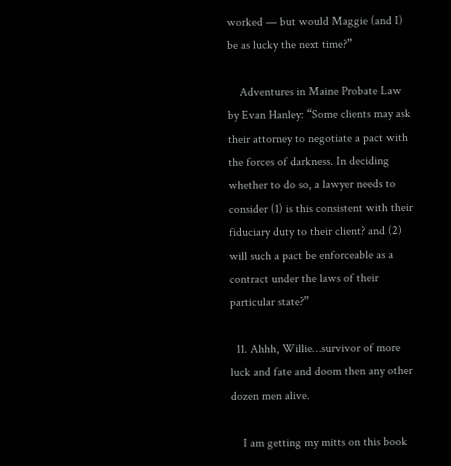worked — but would Maggie (and I) be as lucky the next time?”

    Adventures in Maine Probate Law by Evan Hanley: “Some clients may ask their attorney to negotiate a pact with the forces of darkness. In deciding whether to do so, a lawyer needs to consider (1) is this consistent with their fiduciary duty to their client? and (2) will such a pact be enforceable as a contract under the laws of their particular state?”

  11. Ahhh, Willie…survivor of more luck and fate and doom then any other dozen men alive.

    I am getting my mitts on this book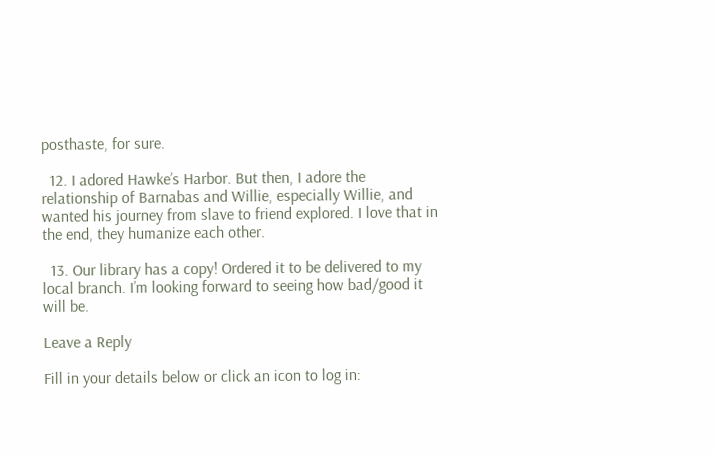posthaste, for sure.

  12. I adored Hawke’s Harbor. But then, I adore the relationship of Barnabas and Willie, especially Willie, and wanted his journey from slave to friend explored. I love that in the end, they humanize each other.

  13. Our library has a copy! Ordered it to be delivered to my local branch. I’m looking forward to seeing how bad/good it will be.

Leave a Reply

Fill in your details below or click an icon to log in: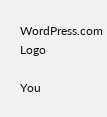WordPress.com Logo

You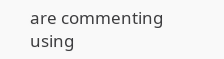are commenting using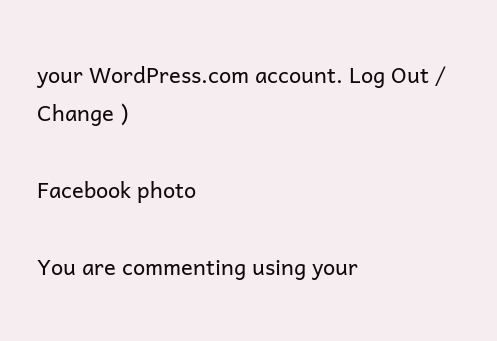your WordPress.com account. Log Out /  Change )

Facebook photo

You are commenting using your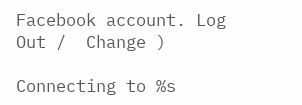Facebook account. Log Out /  Change )

Connecting to %s